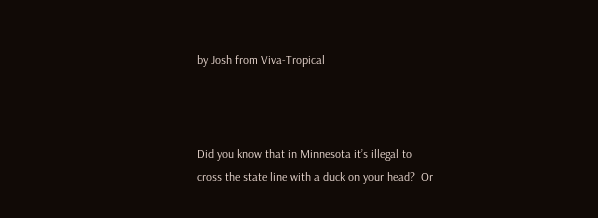by Josh from Viva-Tropical



Did you know that in Minnesota it’s illegal to cross the state line with a duck on your head?  Or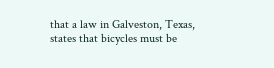that a law in Galveston, Texas, states that bicycles must be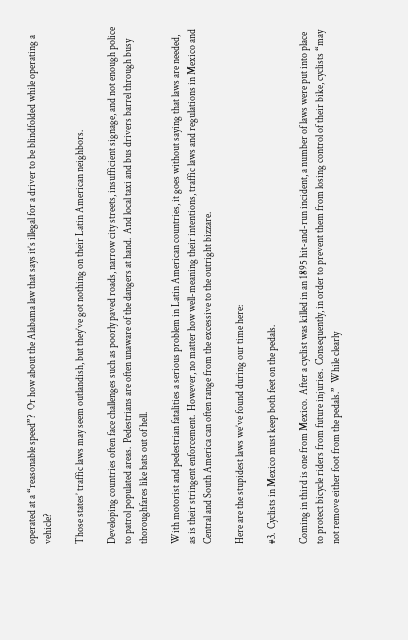operated at a “reasonable speed”?  Or how about the Alabama law that says it’s illegal for a driver to be blindfolded while operating a vehicle?

Those states’ traffic laws may seem outlandish, but they’ve got nothing on their Latin American neighbors.

Developing countries often face challenges such as poorly paved roads, narrow city streets, insufficient signage, and not enough police to patrol populated areas.  Pedestrians are often unaware of the dangers at hand.  And local taxi and bus drivers barrel through busy thoroughfares like bats out of hell.

With motorist and pedestrian fatalities a serious problem in Latin American countries, it goes without saying that laws are needed, as is their stringent enforcement.  However, no matter how well-meaning their intentions, traffic laws and regulations in Mexico and Central and South America can often range from the excessive to the outright bizzare.

Here are the stupidest laws we’ve found during our time here:

#3.  Cyclists in Mexico must keep both feet on the pedals.

Coming in third is one from Mexico.  After a cyclist was killed in an 1895 hit-and-run incident, a number of laws were put into place to protect bicycle riders from future injuries.  Consequently, in order to prevent them from losing control of their bike, cyclists “may not remove either foot from the pedals.”  While clearly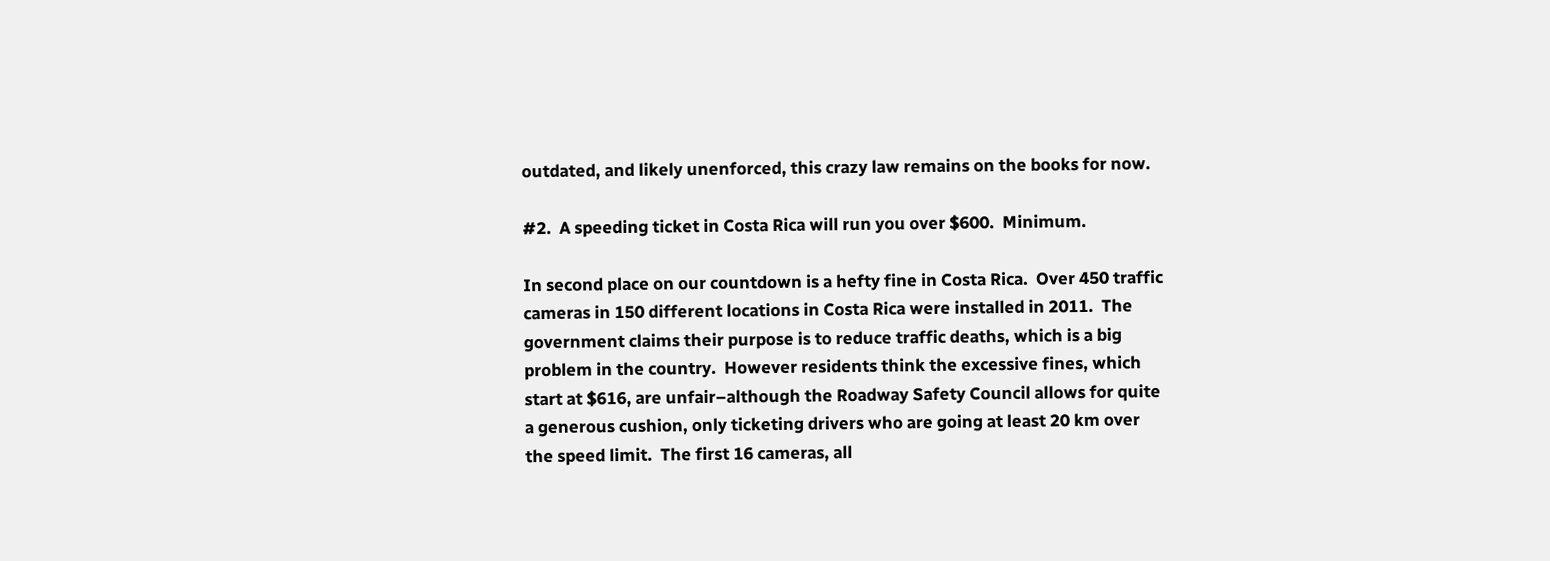outdated, and likely unenforced, this crazy law remains on the books for now.

#2.  A speeding ticket in Costa Rica will run you over $600.  Minimum.

In second place on our countdown is a hefty fine in Costa Rica.  Over 450 traffic cameras in 150 different locations in Costa Rica were installed in 2011.  The government claims their purpose is to reduce traffic deaths, which is a big problem in the country.  However residents think the excessive fines, which start at $616, are unfair–although the Roadway Safety Council allows for quite a generous cushion, only ticketing drivers who are going at least 20 km over the speed limit.  The first 16 cameras, all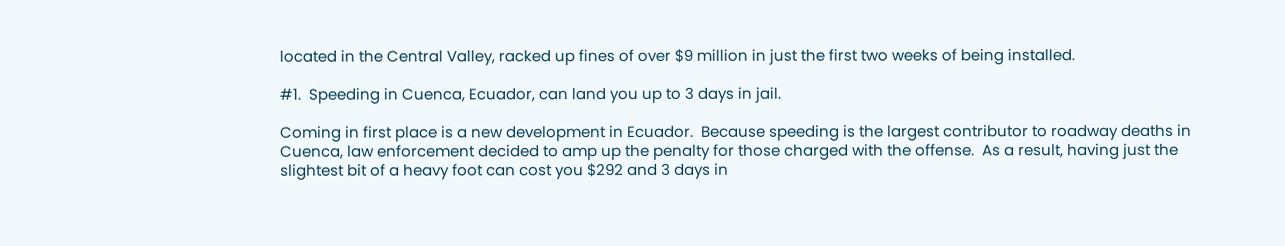located in the Central Valley, racked up fines of over $9 million in just the first two weeks of being installed.

#1.  Speeding in Cuenca, Ecuador, can land you up to 3 days in jail.

Coming in first place is a new development in Ecuador.  Because speeding is the largest contributor to roadway deaths in Cuenca, law enforcement decided to amp up the penalty for those charged with the offense.  As a result, having just the slightest bit of a heavy foot can cost you $292 and 3 days in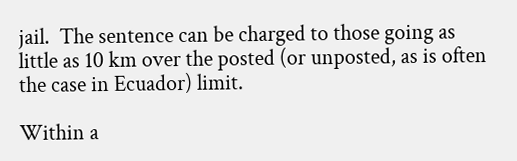jail.  The sentence can be charged to those going as little as 10 km over the posted (or unposted, as is often the case in Ecuador) limit.

Within a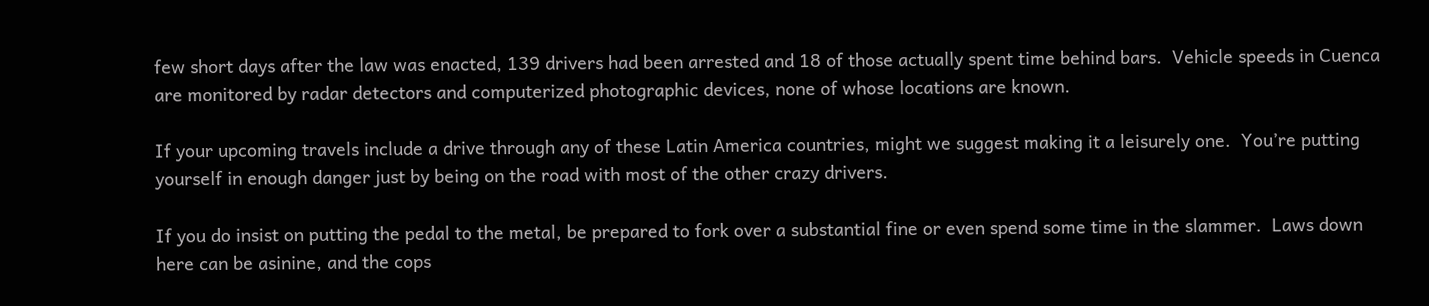few short days after the law was enacted, 139 drivers had been arrested and 18 of those actually spent time behind bars.  Vehicle speeds in Cuenca are monitored by radar detectors and computerized photographic devices, none of whose locations are known.

If your upcoming travels include a drive through any of these Latin America countries, might we suggest making it a leisurely one.  You’re putting yourself in enough danger just by being on the road with most of the other crazy drivers.

If you do insist on putting the pedal to the metal, be prepared to fork over a substantial fine or even spend some time in the slammer.  Laws down here can be asinine, and the cops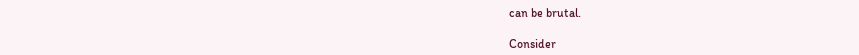can be brutal.

Consider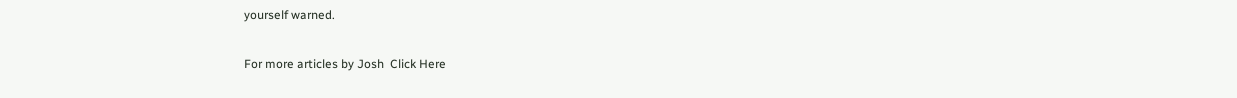yourself warned.

For more articles by Josh  Click Here